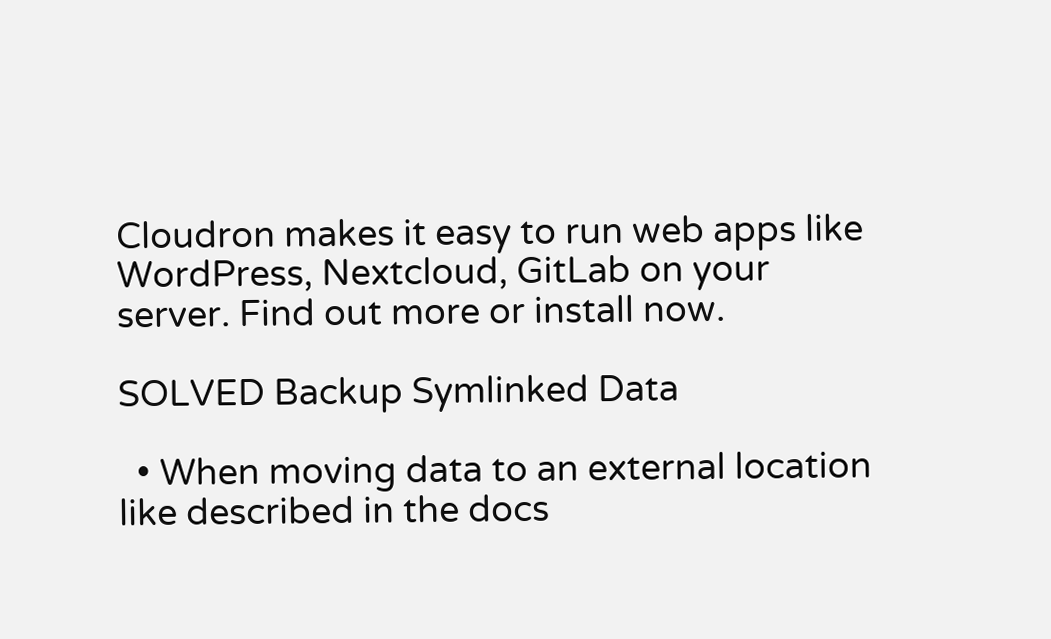Cloudron makes it easy to run web apps like WordPress, Nextcloud, GitLab on your server. Find out more or install now.

SOLVED Backup Symlinked Data

  • When moving data to an external location like described in the docs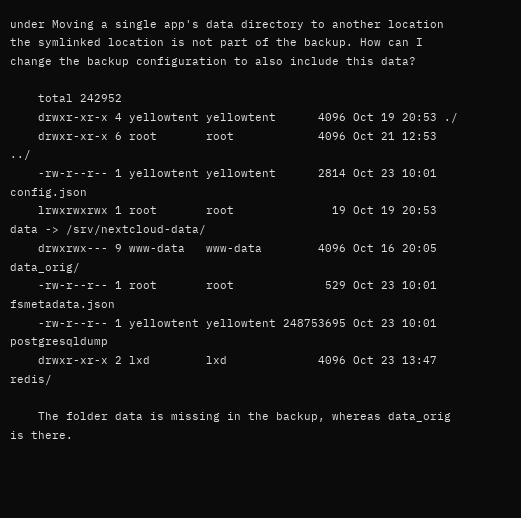under Moving a single app's data directory to another location the symlinked location is not part of the backup. How can I change the backup configuration to also include this data?

    total 242952
    drwxr-xr-x 4 yellowtent yellowtent      4096 Oct 19 20:53 ./
    drwxr-xr-x 6 root       root            4096 Oct 21 12:53 ../
    -rw-r--r-- 1 yellowtent yellowtent      2814 Oct 23 10:01 config.json
    lrwxrwxrwx 1 root       root              19 Oct 19 20:53 data -> /srv/nextcloud-data/
    drwxrwx--- 9 www-data   www-data        4096 Oct 16 20:05 data_orig/
    -rw-r--r-- 1 root       root             529 Oct 23 10:01 fsmetadata.json
    -rw-r--r-- 1 yellowtent yellowtent 248753695 Oct 23 10:01 postgresqldump
    drwxr-xr-x 2 lxd        lxd             4096 Oct 23 13:47 redis/

    The folder data is missing in the backup, whereas data_orig is there.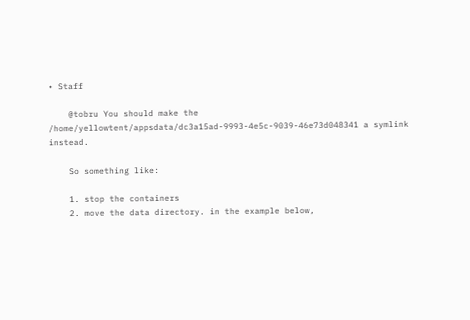• Staff

    @tobru You should make the /home/yellowtent/appsdata/dc3a15ad-9993-4e5c-9039-46e73d048341 a symlink instead.

    So something like:

    1. stop the containers
    2. move the data directory. in the example below,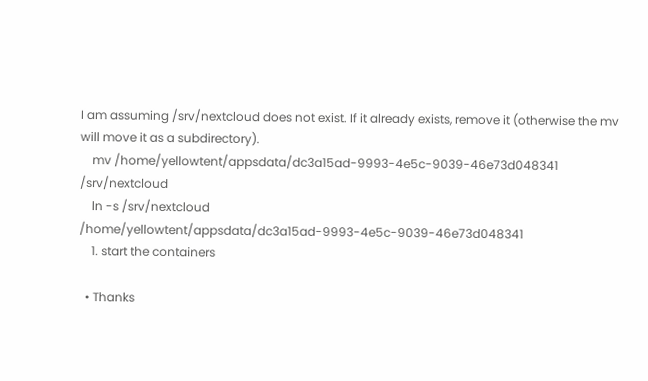I am assuming /srv/nextcloud does not exist. If it already exists, remove it (otherwise the mv will move it as a subdirectory).
    mv /home/yellowtent/appsdata/dc3a15ad-9993-4e5c-9039-46e73d048341 /srv/nextcloud
    ln -s /srv/nextcloud /home/yellowtent/appsdata/dc3a15ad-9993-4e5c-9039-46e73d048341
    1. start the containers

  • Thanks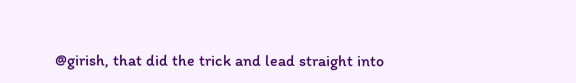@girish, that did the trick and lead straight into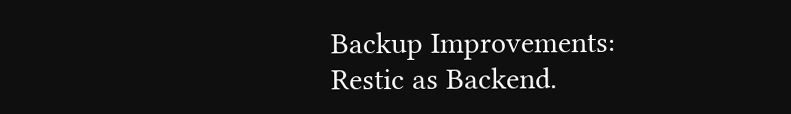Backup Improvements: Restic as Backend.